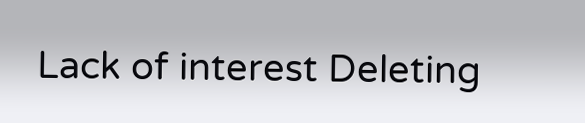Lack of interest Deleting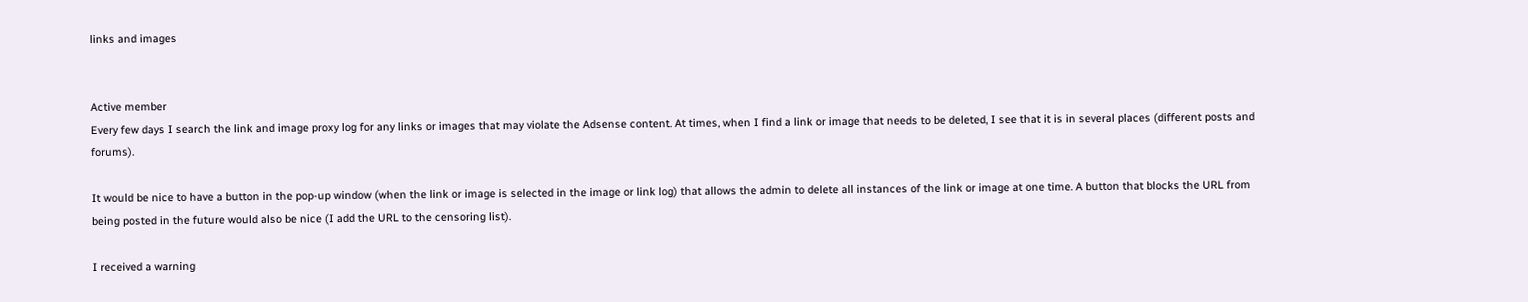links and images


Active member
Every few days I search the link and image proxy log for any links or images that may violate the Adsense content. At times, when I find a link or image that needs to be deleted, I see that it is in several places (different posts and forums).

It would be nice to have a button in the pop-up window (when the link or image is selected in the image or link log) that allows the admin to delete all instances of the link or image at one time. A button that blocks the URL from being posted in the future would also be nice (I add the URL to the censoring list).

I received a warning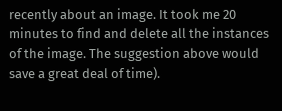recently about an image. It took me 20 minutes to find and delete all the instances of the image. The suggestion above would save a great deal of time).